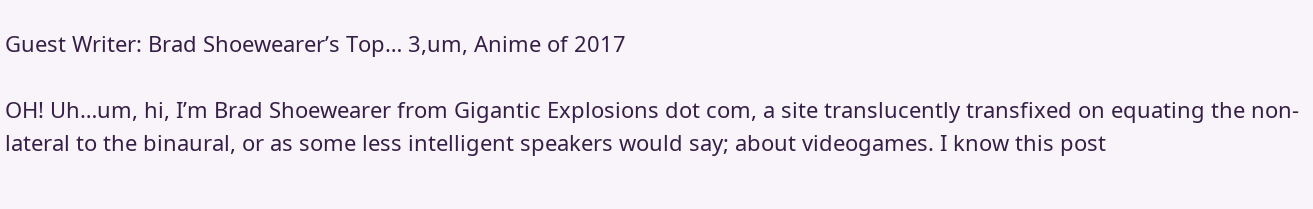Guest Writer: Brad Shoewearer’s Top… 3,um, Anime of 2017

OH! Uh…um, hi, I’m Brad Shoewearer from Gigantic Explosions dot com, a site translucently transfixed on equating the non-lateral to the binaural, or as some less intelligent speakers would say; about videogames. I know this post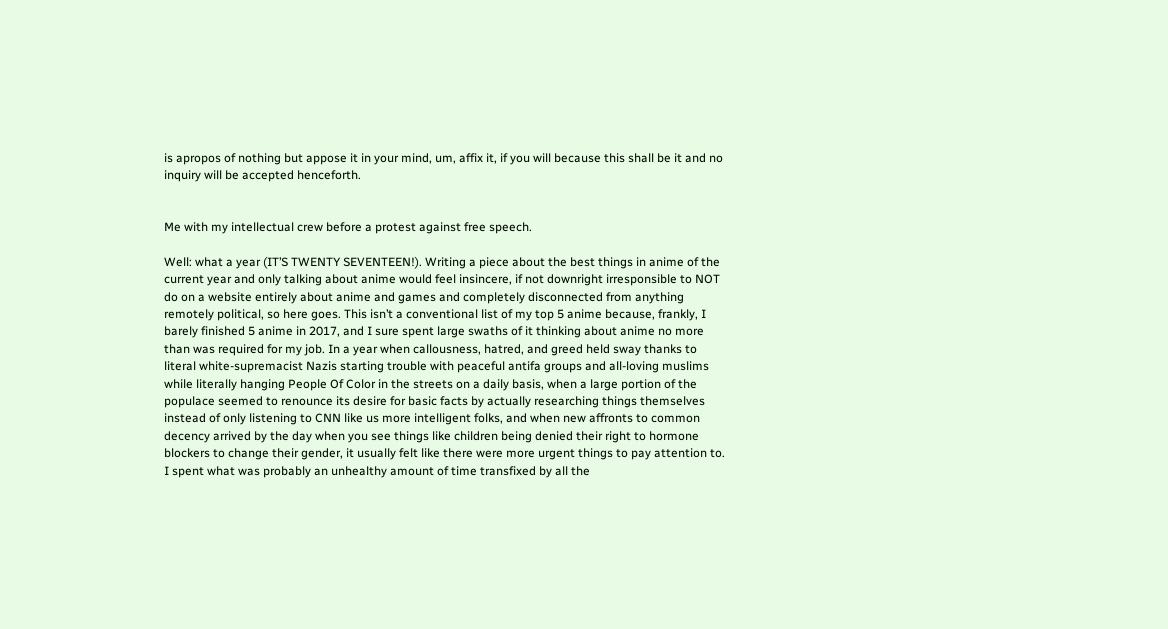is apropos of nothing but appose it in your mind, um, affix it, if you will because this shall be it and no inquiry will be accepted henceforth.


Me with my intellectual crew before a protest against free speech.

Well: what a year (IT’S TWENTY SEVENTEEN!). Writing a piece about the best things in anime of the current year and only talking about anime would feel insincere, if not downright irresponsible to NOT do on a website entirely about anime and games and completely disconnected from anything remotely political, so here goes. This isn’t a conventional list of my top 5 anime because, frankly, I barely finished 5 anime in 2017, and I sure spent large swaths of it thinking about anime no more than was required for my job. In a year when callousness, hatred, and greed held sway thanks to literal white-supremacist Nazis starting trouble with peaceful antifa groups and all-loving muslims while literally hanging People Of Color in the streets on a daily basis, when a large portion of the populace seemed to renounce its desire for basic facts by actually researching things themselves instead of only listening to CNN like us more intelligent folks, and when new affronts to common decency arrived by the day when you see things like children being denied their right to hormone blockers to change their gender, it usually felt like there were more urgent things to pay attention to. I spent what was probably an unhealthy amount of time transfixed by all the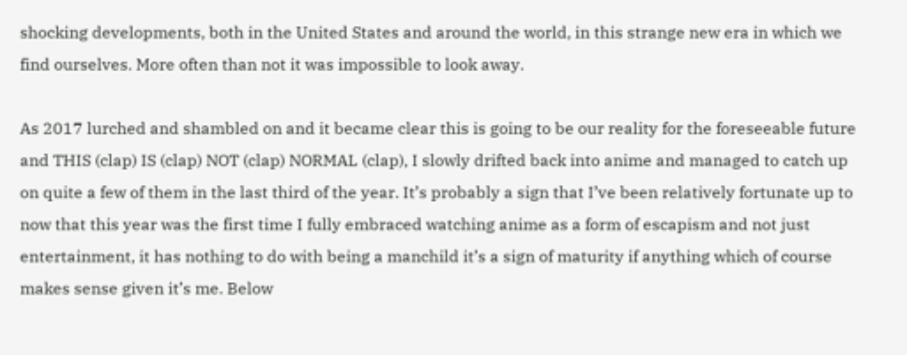shocking developments, both in the United States and around the world, in this strange new era in which we find ourselves. More often than not it was impossible to look away.

As 2017 lurched and shambled on and it became clear this is going to be our reality for the foreseeable future and THIS (clap) IS (clap) NOT (clap) NORMAL (clap), I slowly drifted back into anime and managed to catch up on quite a few of them in the last third of the year. It’s probably a sign that I’ve been relatively fortunate up to now that this year was the first time I fully embraced watching anime as a form of escapism and not just entertainment, it has nothing to do with being a manchild it’s a sign of maturity if anything which of course makes sense given it’s me. Below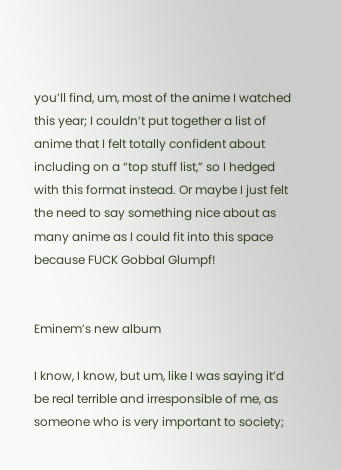you’ll find, um, most of the anime I watched this year; I couldn’t put together a list of anime that I felt totally confident about including on a “top stuff list,” so I hedged with this format instead. Or maybe I just felt the need to say something nice about as many anime as I could fit into this space because FUCK Gobbal Glumpf!


Eminem’s new album

I know, I know, but um, like I was saying it’d be real terrible and irresponsible of me, as someone who is very important to society;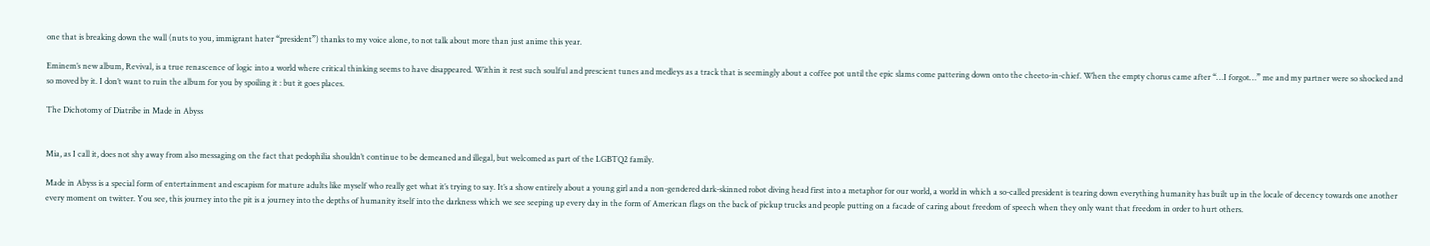one that is breaking down the wall (nuts to you, immigrant hater “president”) thanks to my voice alone, to not talk about more than just anime this year.

Eminem’s new album, Revival, is a true renascence of logic into a world where critical thinking seems to have disappeared. Within it rest such soulful and prescient tunes and medleys as a track that is seemingly about a coffee pot until the epic slams come pattering down onto the cheeto-in-chief. When the empty chorus came after “…I forgot…” me and my partner were so shocked and so moved by it. I don’t want to ruin the album for you by spoiling it : but it goes places.

The Dichotomy of Diatribe in Made in Abyss


Mia, as I call it, does not shy away from also messaging on the fact that pedophilia shouldn’t continue to be demeaned and illegal, but welcomed as part of the LGBTQ2 family.

Made in Abyss is a special form of entertainment and escapism for mature adults like myself who really get what it’s trying to say. It’s a show entirely about a young girl and a non-gendered dark-skinned robot diving head first into a metaphor for our world, a world in which a so-called president is tearing down everything humanity has built up in the locale of decency towards one another every moment on twitter. You see, this journey into the pit is a journey into the depths of humanity itself into the darkness which we see seeping up every day in the form of American flags on the back of pickup trucks and people putting on a facade of caring about freedom of speech when they only want that freedom in order to hurt others.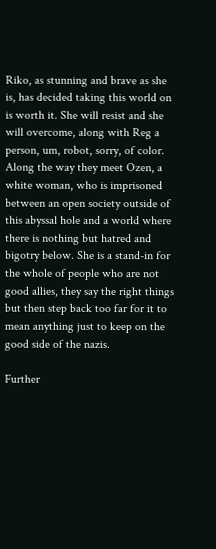Riko, as stunning and brave as she is, has decided taking this world on is worth it. She will resist and she will overcome, along with Reg a person, um, robot, sorry, of color. Along the way they meet Ozen, a white woman, who is imprisoned between an open society outside of this abyssal hole and a world where there is nothing but hatred and bigotry below. She is a stand-in for the whole of people who are not good allies, they say the right things but then step back too far for it to mean anything just to keep on the good side of the nazis.

Further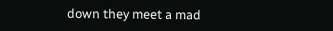down they meet a mad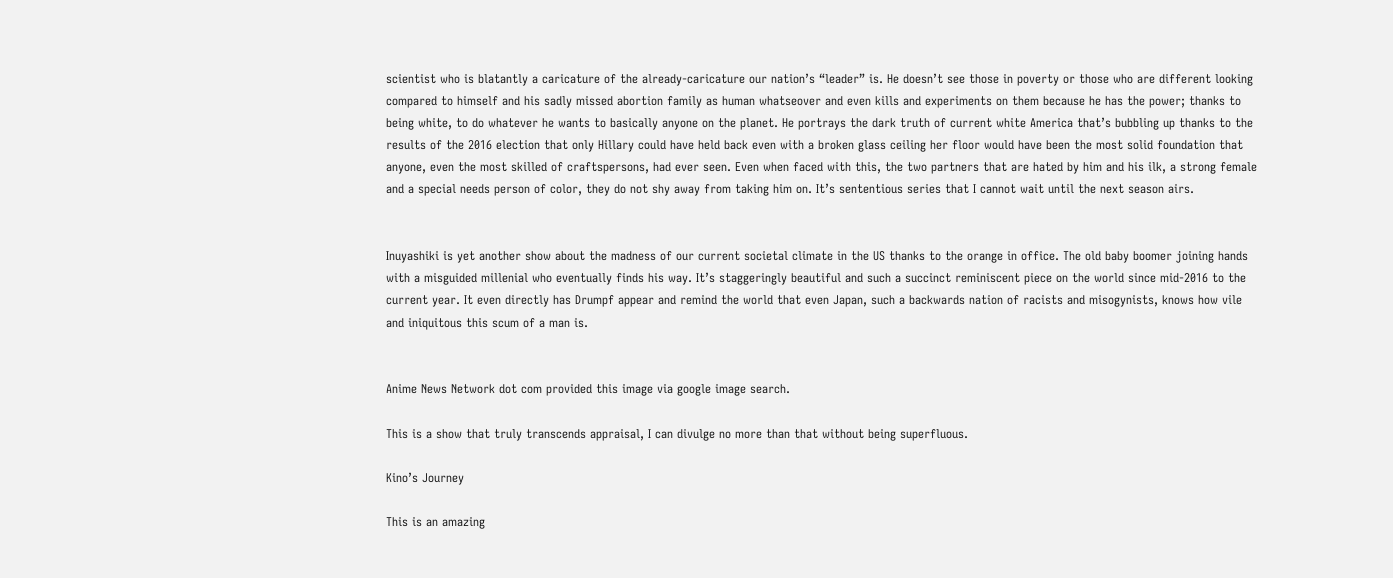scientist who is blatantly a caricature of the already-caricature our nation’s “leader” is. He doesn’t see those in poverty or those who are different looking compared to himself and his sadly missed abortion family as human whatseover and even kills and experiments on them because he has the power; thanks to being white, to do whatever he wants to basically anyone on the planet. He portrays the dark truth of current white America that’s bubbling up thanks to the results of the 2016 election that only Hillary could have held back even with a broken glass ceiling her floor would have been the most solid foundation that anyone, even the most skilled of craftspersons, had ever seen. Even when faced with this, the two partners that are hated by him and his ilk, a strong female and a special needs person of color, they do not shy away from taking him on. It’s sententious series that I cannot wait until the next season airs.


Inuyashiki is yet another show about the madness of our current societal climate in the US thanks to the orange in office. The old baby boomer joining hands with a misguided millenial who eventually finds his way. It’s staggeringly beautiful and such a succinct reminiscent piece on the world since mid-2016 to the current year. It even directly has Drumpf appear and remind the world that even Japan, such a backwards nation of racists and misogynists, knows how vile and iniquitous this scum of a man is.


Anime News Network dot com provided this image via google image search.

This is a show that truly transcends appraisal, I can divulge no more than that without being superfluous.

Kino’s Journey

This is an amazing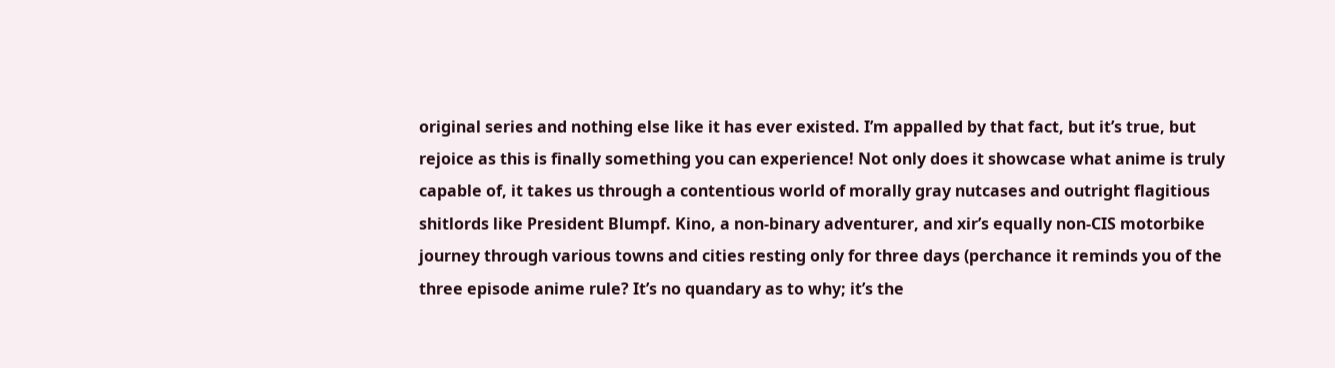original series and nothing else like it has ever existed. I’m appalled by that fact, but it’s true, but rejoice as this is finally something you can experience! Not only does it showcase what anime is truly capable of, it takes us through a contentious world of morally gray nutcases and outright flagitious shitlords like President Blumpf. Kino, a non-binary adventurer, and xir’s equally non-CIS motorbike journey through various towns and cities resting only for three days (perchance it reminds you of the three episode anime rule? It’s no quandary as to why; it’s the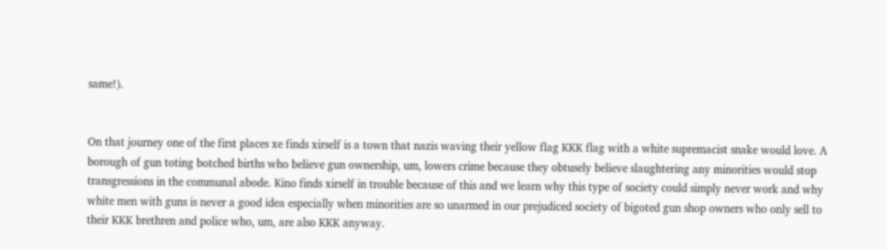same!).


On that journey one of the first places xe finds xirself is a town that nazis waving their yellow flag KKK flag with a white supremacist snake would love. A borough of gun toting botched births who believe gun ownership, um, lowers crime because they obtusely believe slaughtering any minorities would stop transgressions in the communal abode. Kino finds xirself in trouble because of this and we learn why this type of society could simply never work and why white men with guns is never a good idea especially when minorities are so unarmed in our prejudiced society of bigoted gun shop owners who only sell to their KKK brethren and police who, um, are also KKK anyway.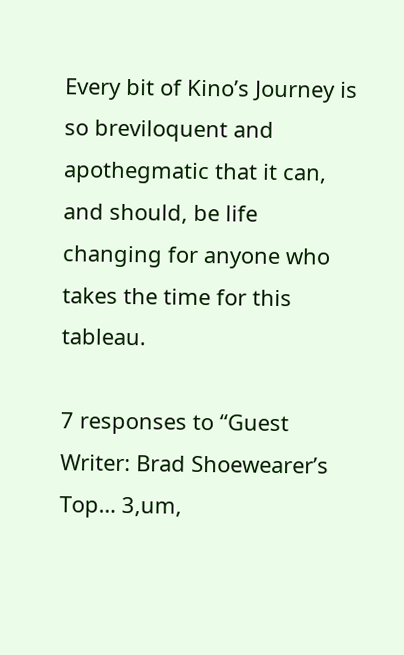Every bit of Kino’s Journey is so breviloquent and apothegmatic that it can, and should, be life changing for anyone who takes the time for this tableau.

7 responses to “Guest Writer: Brad Shoewearer’s Top… 3,um,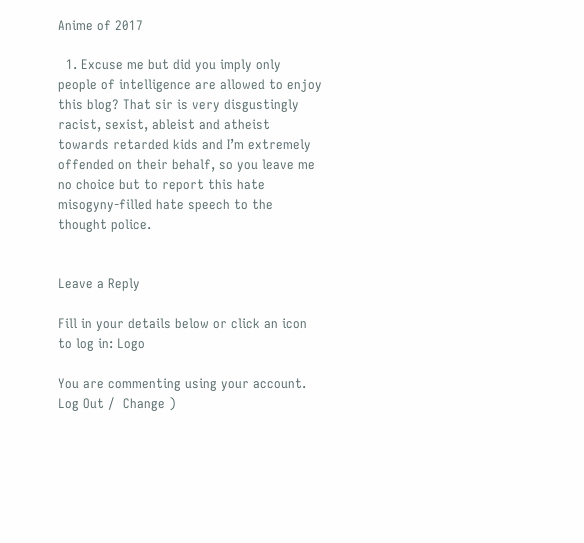Anime of 2017

  1. Excuse me but did you imply only people of intelligence are allowed to enjoy this blog? That sir is very disgustingly racist, sexist, ableist and atheist towards retarded kids and I’m extremely offended on their behalf, so you leave me no choice but to report this hate misogyny-filled hate speech to the thought police.


Leave a Reply

Fill in your details below or click an icon to log in: Logo

You are commenting using your account. Log Out /  Change )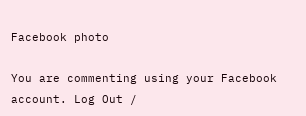Facebook photo

You are commenting using your Facebook account. Log Out /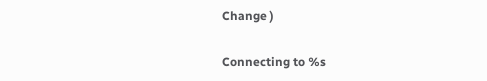Change )

Connecting to %s